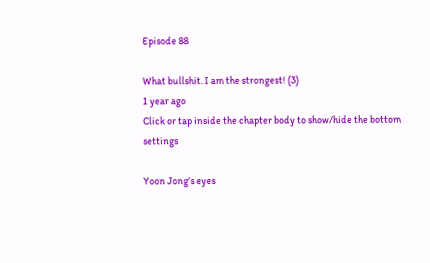Episode 88

What bullshit. I am the strongest! (3)
1 year ago
Click or tap inside the chapter body to show/hide the bottom settings

Yoon Jong’s eyes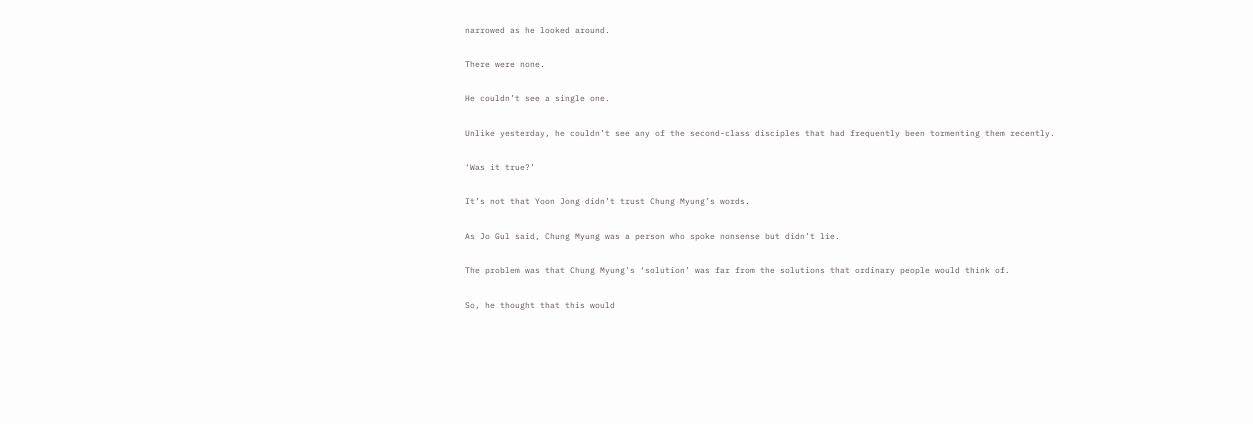narrowed as he looked around.

There were none.

He couldn’t see a single one.

Unlike yesterday, he couldn’t see any of the second-class disciples that had frequently been tormenting them recently.

‘Was it true?’

It’s not that Yoon Jong didn’t trust Chung Myung’s words.

As Jo Gul said, Chung Myung was a person who spoke nonsense but didn’t lie.

The problem was that Chung Myung’s ‘solution’ was far from the solutions that ordinary people would think of.

So, he thought that this would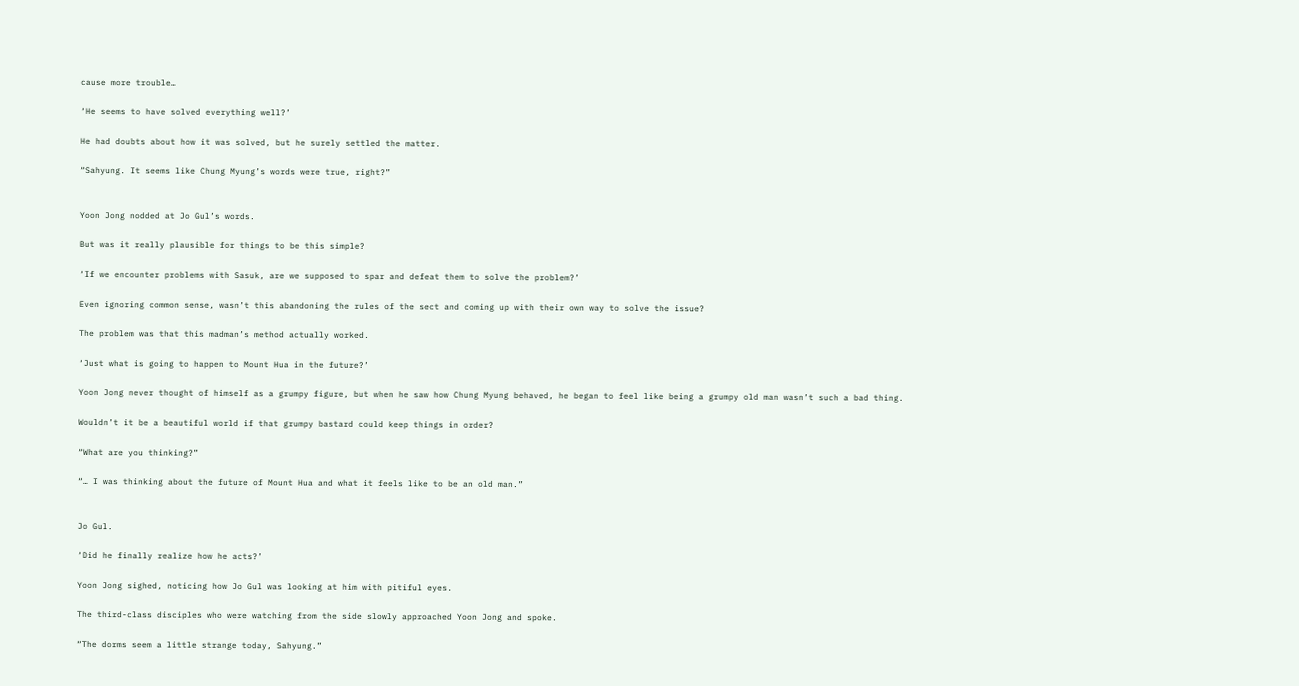cause more trouble…

‘He seems to have solved everything well?’

He had doubts about how it was solved, but he surely settled the matter.

“Sahyung. It seems like Chung Myung’s words were true, right?”


Yoon Jong nodded at Jo Gul’s words.

But was it really plausible for things to be this simple?

‘If we encounter problems with Sasuk, are we supposed to spar and defeat them to solve the problem?’

Even ignoring common sense, wasn’t this abandoning the rules of the sect and coming up with their own way to solve the issue?

The problem was that this madman’s method actually worked.

‘Just what is going to happen to Mount Hua in the future?’

Yoon Jong never thought of himself as a grumpy figure, but when he saw how Chung Myung behaved, he began to feel like being a grumpy old man wasn’t such a bad thing.

Wouldn’t it be a beautiful world if that grumpy bastard could keep things in order?

“What are you thinking?”

“… I was thinking about the future of Mount Hua and what it feels like to be an old man.”


Jo Gul.

‘Did he finally realize how he acts?’

Yoon Jong sighed, noticing how Jo Gul was looking at him with pitiful eyes.

The third-class disciples who were watching from the side slowly approached Yoon Jong and spoke.

“The dorms seem a little strange today, Sahyung.”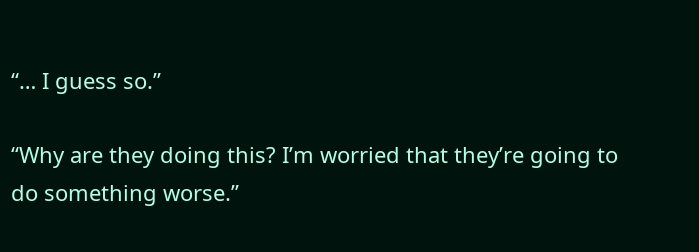“… I guess so.”

“Why are they doing this? I’m worried that they’re going to do something worse.”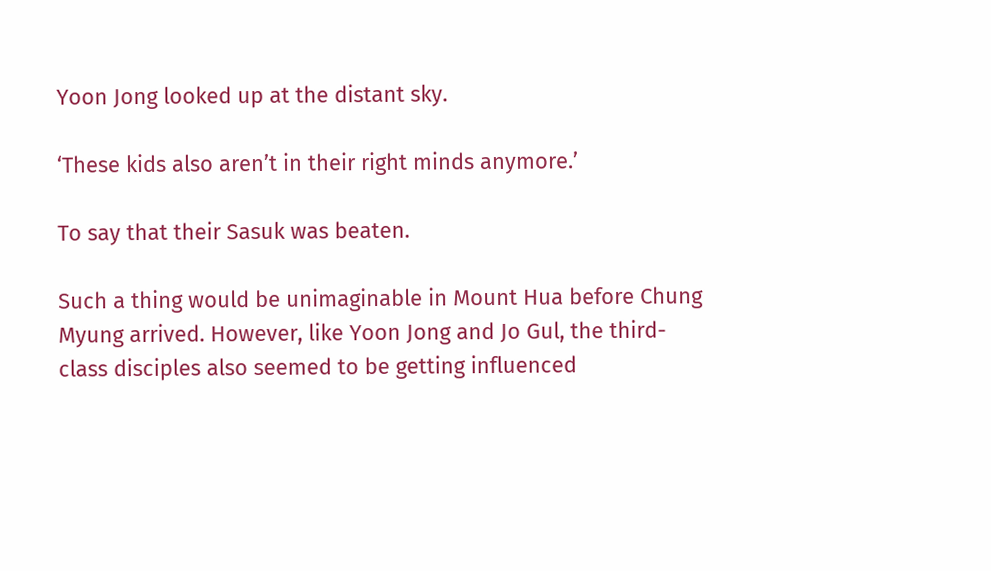Yoon Jong looked up at the distant sky.

‘These kids also aren’t in their right minds anymore.’

To say that their Sasuk was beaten.

Such a thing would be unimaginable in Mount Hua before Chung Myung arrived. However, like Yoon Jong and Jo Gul, the third-class disciples also seemed to be getting influenced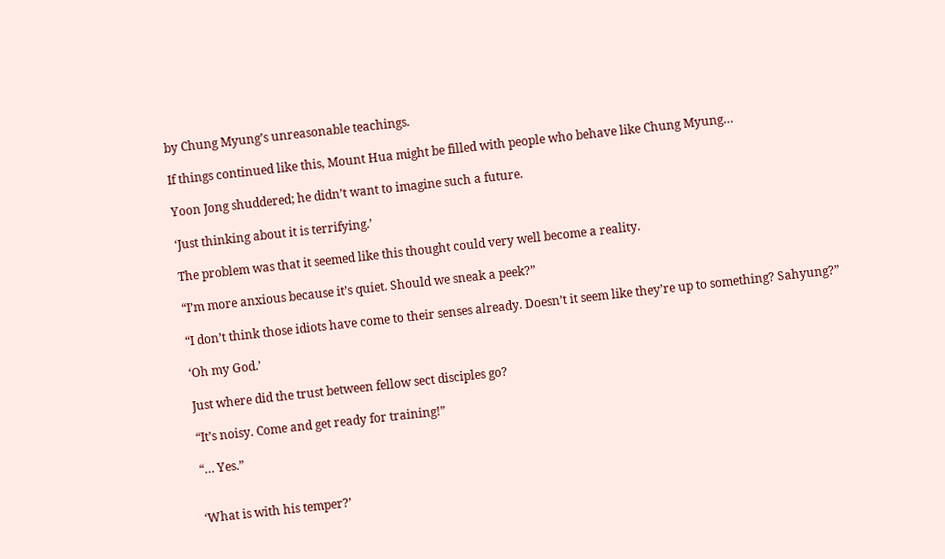by Chung Myung’s unreasonable teachings.

If things continued like this, Mount Hua might be filled with people who behave like Chung Myung…

Yoon Jong shuddered; he didn’t want to imagine such a future.

‘Just thinking about it is terrifying.’

The problem was that it seemed like this thought could very well become a reality.

“I’m more anxious because it’s quiet. Should we sneak a peek?”

“I don’t think those idiots have come to their senses already. Doesn’t it seem like they’re up to something? Sahyung?”

‘Oh my God.’

Just where did the trust between fellow sect disciples go?

“It’s noisy. Come and get ready for training!”

“… Yes.”


‘What is with his temper?’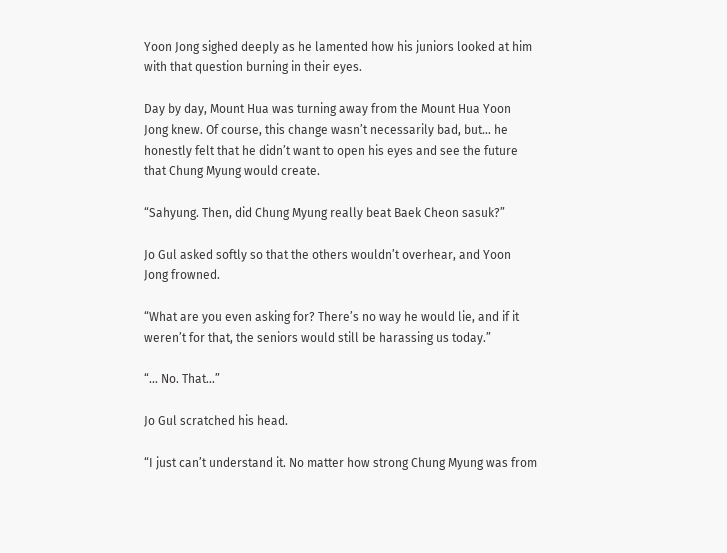Yoon Jong sighed deeply as he lamented how his juniors looked at him with that question burning in their eyes.

Day by day, Mount Hua was turning away from the Mount Hua Yoon Jong knew. Of course, this change wasn’t necessarily bad, but… he honestly felt that he didn’t want to open his eyes and see the future that Chung Myung would create.

“Sahyung. Then, did Chung Myung really beat Baek Cheon sasuk?”

Jo Gul asked softly so that the others wouldn’t overhear, and Yoon Jong frowned.

“What are you even asking for? There’s no way he would lie, and if it weren’t for that, the seniors would still be harassing us today.”

“… No. That…”

Jo Gul scratched his head.

“I just can’t understand it. No matter how strong Chung Myung was from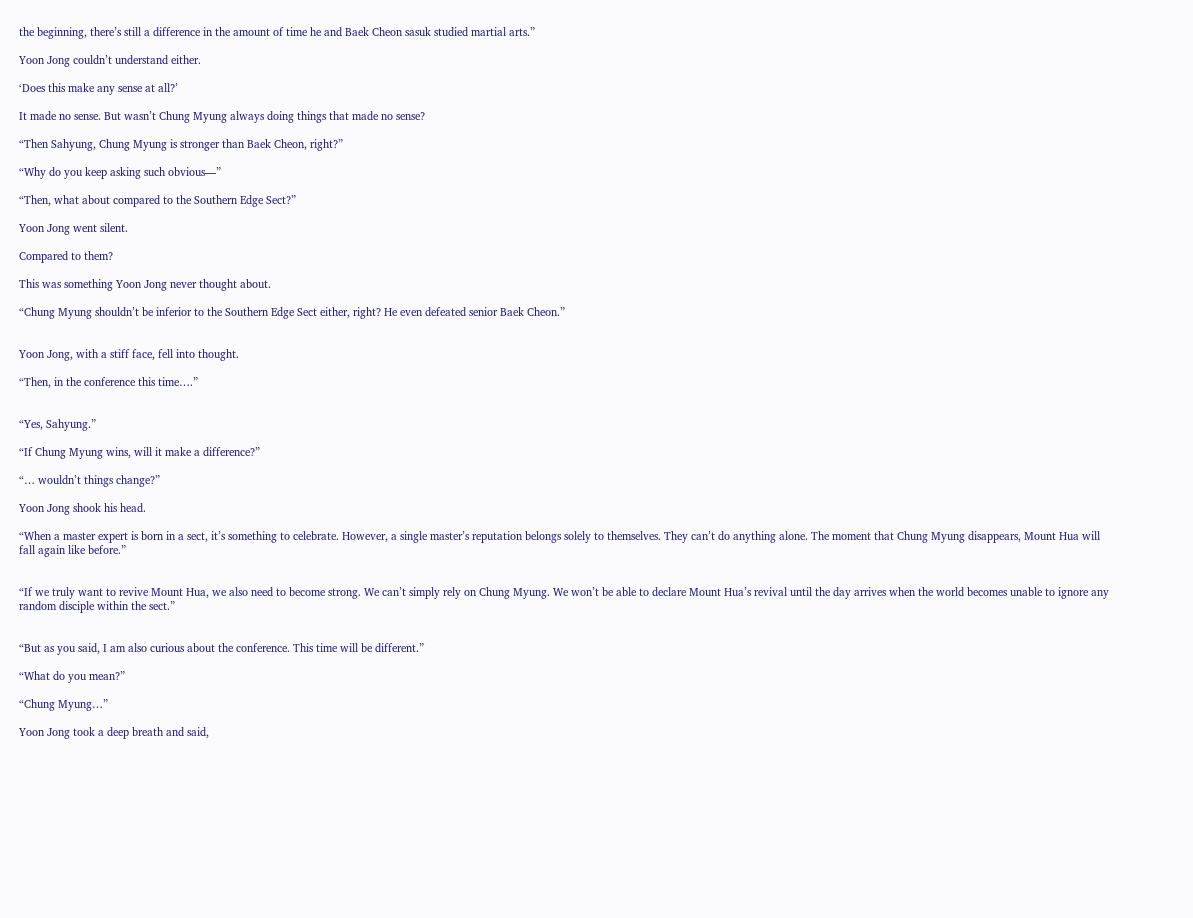the beginning, there’s still a difference in the amount of time he and Baek Cheon sasuk studied martial arts.”

Yoon Jong couldn’t understand either.

‘Does this make any sense at all?’

It made no sense. But wasn’t Chung Myung always doing things that made no sense?

“Then Sahyung, Chung Myung is stronger than Baek Cheon, right?”

“Why do you keep asking such obvious—”

“Then, what about compared to the Southern Edge Sect?”

Yoon Jong went silent.

Compared to them?

This was something Yoon Jong never thought about.

“Chung Myung shouldn’t be inferior to the Southern Edge Sect either, right? He even defeated senior Baek Cheon.”


Yoon Jong, with a stiff face, fell into thought.

“Then, in the conference this time….”


“Yes, Sahyung.”

“If Chung Myung wins, will it make a difference?”

“… wouldn’t things change?”

Yoon Jong shook his head.

“When a master expert is born in a sect, it’s something to celebrate. However, a single master’s reputation belongs solely to themselves. They can’t do anything alone. The moment that Chung Myung disappears, Mount Hua will fall again like before.”


“If we truly want to revive Mount Hua, we also need to become strong. We can’t simply rely on Chung Myung. We won’t be able to declare Mount Hua’s revival until the day arrives when the world becomes unable to ignore any random disciple within the sect.”


“But as you said, I am also curious about the conference. This time will be different.”

“What do you mean?”

“Chung Myung…”

Yoon Jong took a deep breath and said,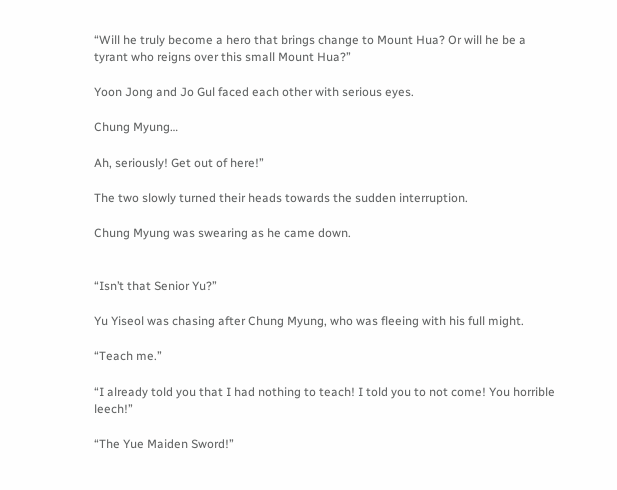“Will he truly become a hero that brings change to Mount Hua? Or will he be a tyrant who reigns over this small Mount Hua?”

Yoon Jong and Jo Gul faced each other with serious eyes.

Chung Myung…

Ah, seriously! Get out of here!”

The two slowly turned their heads towards the sudden interruption.

Chung Myung was swearing as he came down.


“Isn’t that Senior Yu?”

Yu Yiseol was chasing after Chung Myung, who was fleeing with his full might.

“Teach me.”

“I already told you that I had nothing to teach! I told you to not come! You horrible leech!”

“The Yue Maiden Sword!”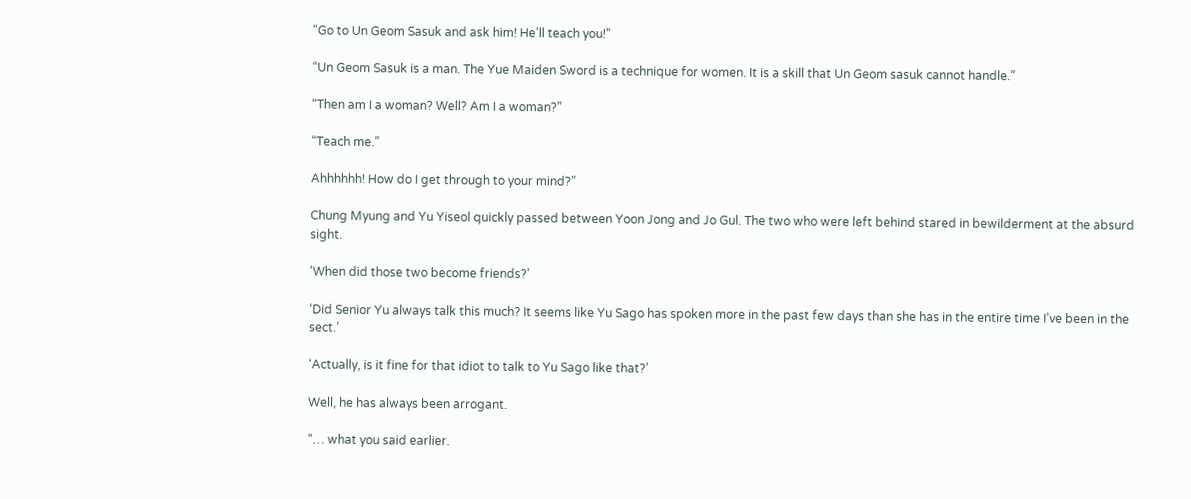“Go to Un Geom Sasuk and ask him! He’ll teach you!”

“Un Geom Sasuk is a man. The Yue Maiden Sword is a technique for women. It is a skill that Un Geom sasuk cannot handle.”

“Then am I a woman? Well? Am I a woman?”

“Teach me.”

Ahhhhhh! How do I get through to your mind?”

Chung Myung and Yu Yiseol quickly passed between Yoon Jong and Jo Gul. The two who were left behind stared in bewilderment at the absurd sight.

‘When did those two become friends?’

‘Did Senior Yu always talk this much? It seems like Yu Sago has spoken more in the past few days than she has in the entire time I’ve been in the sect.’

‘Actually, is it fine for that idiot to talk to Yu Sago like that?’

Well, he has always been arrogant.

“… what you said earlier.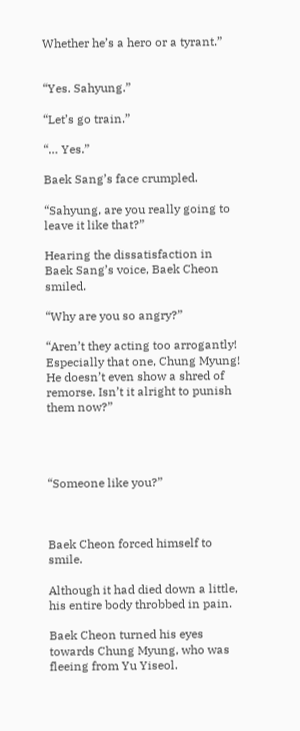Whether he’s a hero or a tyrant.”


“Yes. Sahyung.”

“Let’s go train.”

“… Yes.”

Baek Sang’s face crumpled.

“Sahyung, are you really going to leave it like that?”

Hearing the dissatisfaction in Baek Sang’s voice, Baek Cheon smiled.

“Why are you so angry?”

“Aren’t they acting too arrogantly! Especially that one, Chung Myung! He doesn’t even show a shred of remorse. Isn’t it alright to punish them now?”




“Someone like you?”



Baek Cheon forced himself to smile.

Although it had died down a little, his entire body throbbed in pain.

Baek Cheon turned his eyes towards Chung Myung, who was fleeing from Yu Yiseol.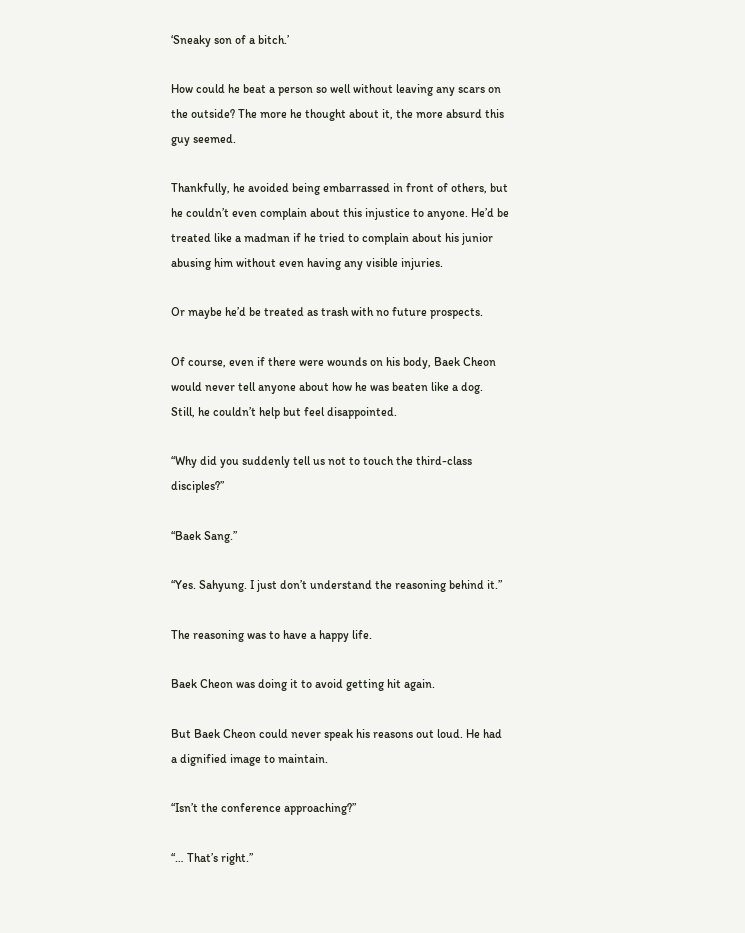‘Sneaky son of a bitch.’

How could he beat a person so well without leaving any scars on the outside? The more he thought about it, the more absurd this guy seemed.

Thankfully, he avoided being embarrassed in front of others, but he couldn’t even complain about this injustice to anyone. He’d be treated like a madman if he tried to complain about his junior abusing him without even having any visible injuries.

Or maybe he’d be treated as trash with no future prospects.

Of course, even if there were wounds on his body, Baek Cheon would never tell anyone about how he was beaten like a dog. Still, he couldn’t help but feel disappointed.

“Why did you suddenly tell us not to touch the third-class disciples?”

“Baek Sang.”

“Yes. Sahyung. I just don’t understand the reasoning behind it.”

The reasoning was to have a happy life.

Baek Cheon was doing it to avoid getting hit again.

But Baek Cheon could never speak his reasons out loud. He had a dignified image to maintain.

“Isn’t the conference approaching?”

“… That’s right.”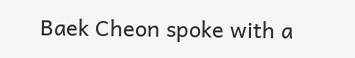Baek Cheon spoke with a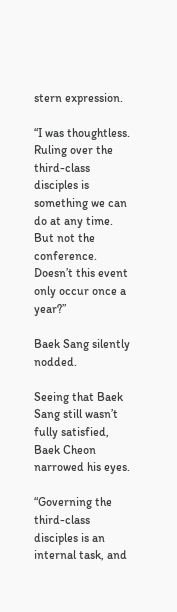stern expression.

“I was thoughtless. Ruling over the third-class disciples is something we can do at any time. But not the conference. Doesn’t this event only occur once a year?”

Baek Sang silently nodded.

Seeing that Baek Sang still wasn’t fully satisfied, Baek Cheon narrowed his eyes.

“Governing the third-class disciples is an internal task, and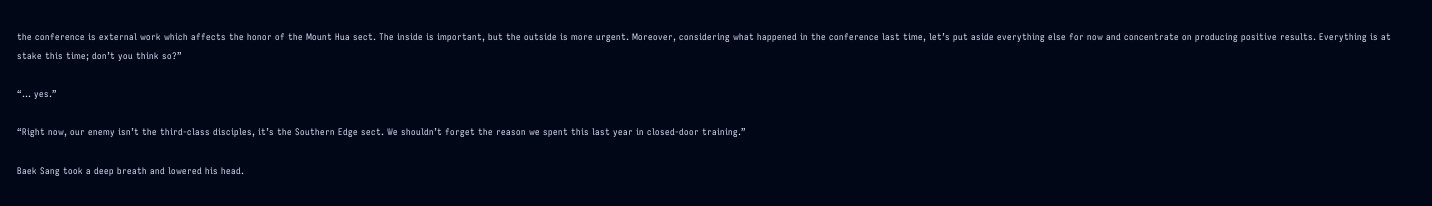the conference is external work which affects the honor of the Mount Hua sect. The inside is important, but the outside is more urgent. Moreover, considering what happened in the conference last time, let’s put aside everything else for now and concentrate on producing positive results. Everything is at stake this time; don’t you think so?”

“… yes.”

“Right now, our enemy isn’t the third-class disciples, it’s the Southern Edge sect. We shouldn’t forget the reason we spent this last year in closed-door training.”

Baek Sang took a deep breath and lowered his head.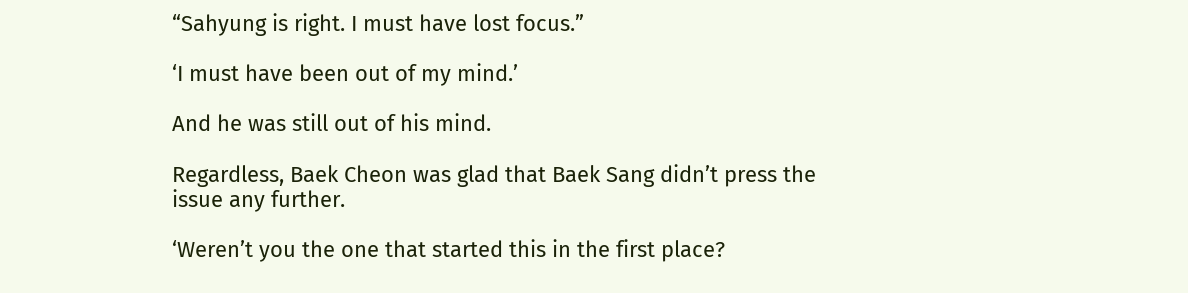“Sahyung is right. I must have lost focus.”

‘I must have been out of my mind.’

And he was still out of his mind.

Regardless, Baek Cheon was glad that Baek Sang didn’t press the issue any further.

‘Weren’t you the one that started this in the first place?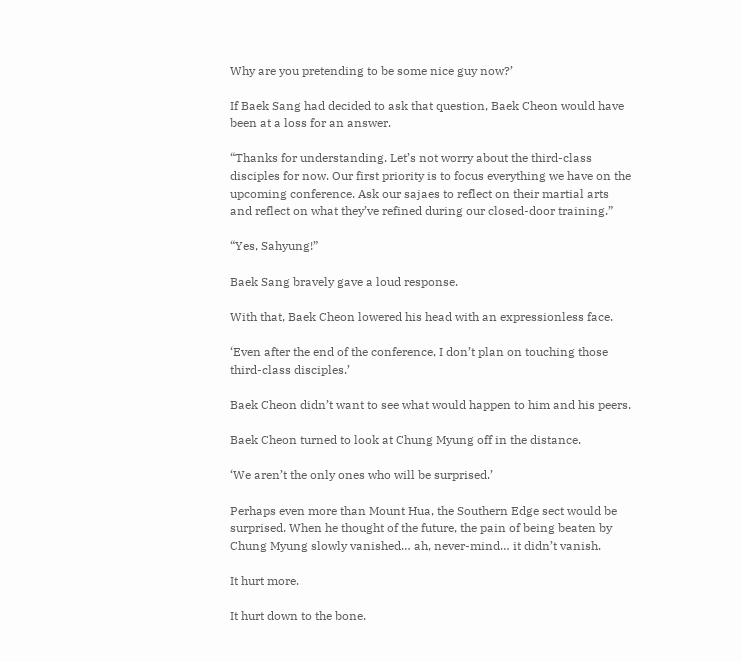Why are you pretending to be some nice guy now?’

If Baek Sang had decided to ask that question, Baek Cheon would have been at a loss for an answer.

“Thanks for understanding. Let’s not worry about the third-class disciples for now. Our first priority is to focus everything we have on the upcoming conference. Ask our sajaes to reflect on their martial arts and reflect on what they’ve refined during our closed-door training.”

“Yes, Sahyung!”

Baek Sang bravely gave a loud response.

With that, Baek Cheon lowered his head with an expressionless face.

‘Even after the end of the conference, I don’t plan on touching those third-class disciples.’

Baek Cheon didn’t want to see what would happen to him and his peers.

Baek Cheon turned to look at Chung Myung off in the distance.

‘We aren’t the only ones who will be surprised.’

Perhaps even more than Mount Hua, the Southern Edge sect would be surprised. When he thought of the future, the pain of being beaten by Chung Myung slowly vanished… ah, never-mind… it didn’t vanish.

It hurt more.

It hurt down to the bone.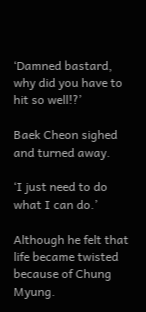‘Damned bastard, why did you have to hit so well!?’

Baek Cheon sighed and turned away.

‘I just need to do what I can do.’

Although he felt that life became twisted because of Chung Myung.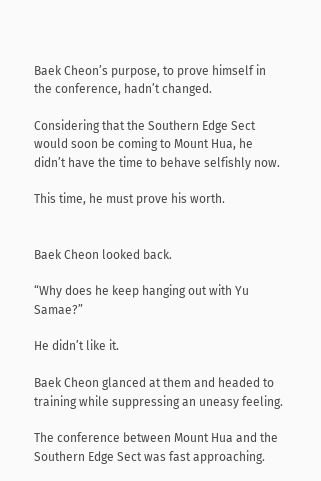Baek Cheon’s purpose, to prove himself in the conference, hadn’t changed.

Considering that the Southern Edge Sect would soon be coming to Mount Hua, he didn’t have the time to behave selfishly now.

This time, he must prove his worth.


Baek Cheon looked back.

“Why does he keep hanging out with Yu Samae?”

He didn’t like it.

Baek Cheon glanced at them and headed to training while suppressing an uneasy feeling.

The conference between Mount Hua and the Southern Edge Sect was fast approaching.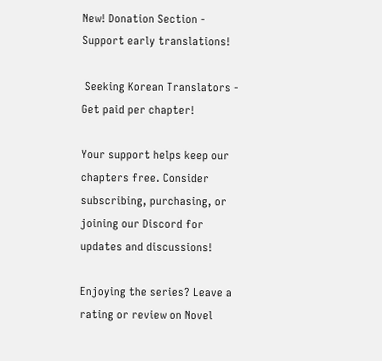New! Donation Section - Support early translations!

 Seeking Korean Translators - Get paid per chapter!

Your support helps keep our chapters free. Consider subscribing, purchasing, or joining our Discord for updates and discussions!

Enjoying the series? Leave a rating or review on Novel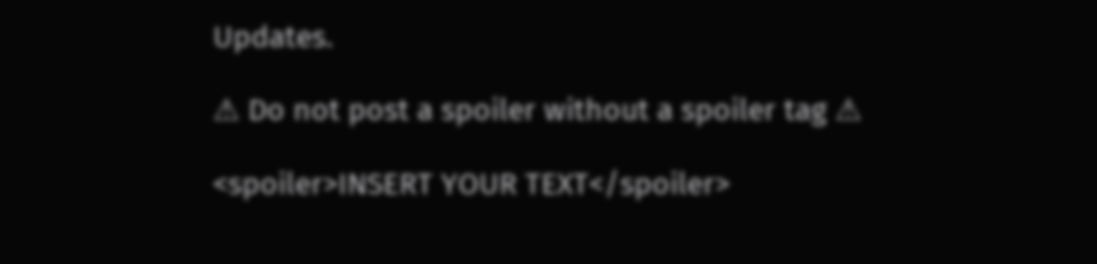Updates.

⚠ Do not post a spoiler without a spoiler tag ⚠

<spoiler>INSERT YOUR TEXT</spoiler>